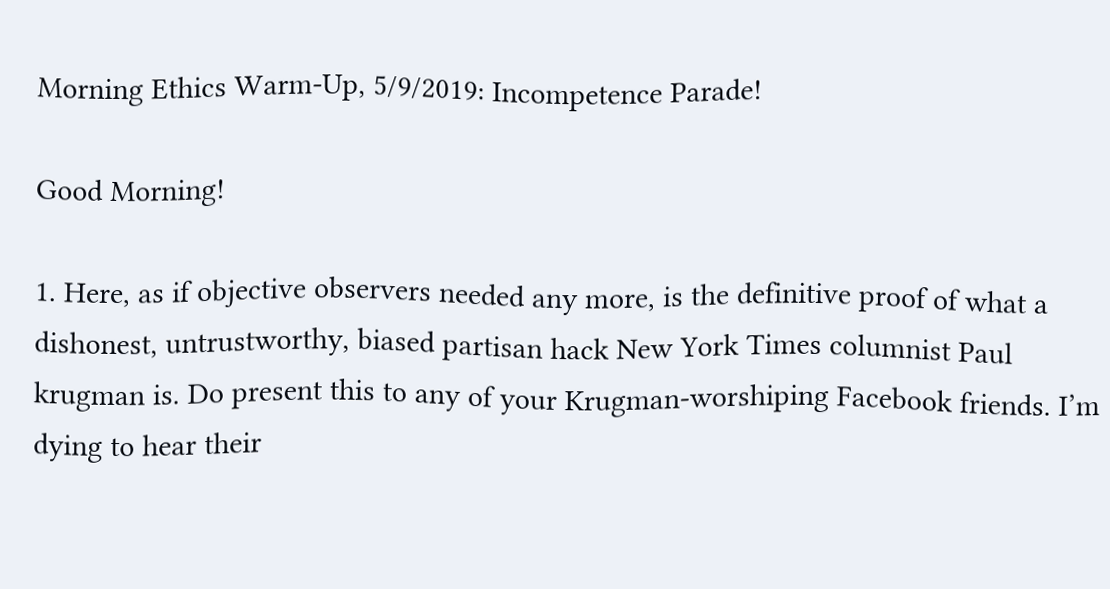Morning Ethics Warm-Up, 5/9/2019: Incompetence Parade!

Good Morning!

1. Here, as if objective observers needed any more, is the definitive proof of what a dishonest, untrustworthy, biased partisan hack New York Times columnist Paul krugman is. Do present this to any of your Krugman-worshiping Facebook friends. I’m dying to hear their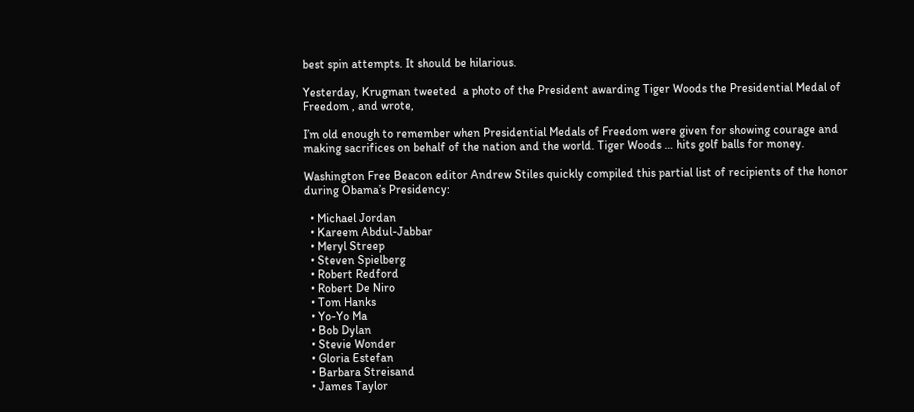best spin attempts. It should be hilarious.

Yesterday, Krugman tweeted  a photo of the President awarding Tiger Woods the Presidential Medal of Freedom , and wrote,

I’m old enough to remember when Presidential Medals of Freedom were given for showing courage and making sacrifices on behalf of the nation and the world. Tiger Woods … hits golf balls for money.

Washington Free Beacon editor Andrew Stiles quickly compiled this partial list of recipients of the honor during Obama’s Presidency:

  • Michael Jordan
  • Kareem Abdul-Jabbar
  • Meryl Streep
  • Steven Spielberg
  • Robert Redford
  • Robert De Niro
  • Tom Hanks
  • Yo-Yo Ma
  • Bob Dylan
  • Stevie Wonder
  • Gloria Estefan
  • Barbara Streisand
  • James Taylor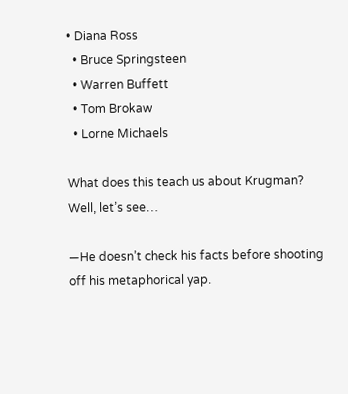• Diana Ross
  • Bruce Springsteen
  • Warren Buffett
  • Tom Brokaw
  • Lorne Michaels

What does this teach us about Krugman? Well, let’s see…

—He doesn’t check his facts before shooting off his metaphorical yap.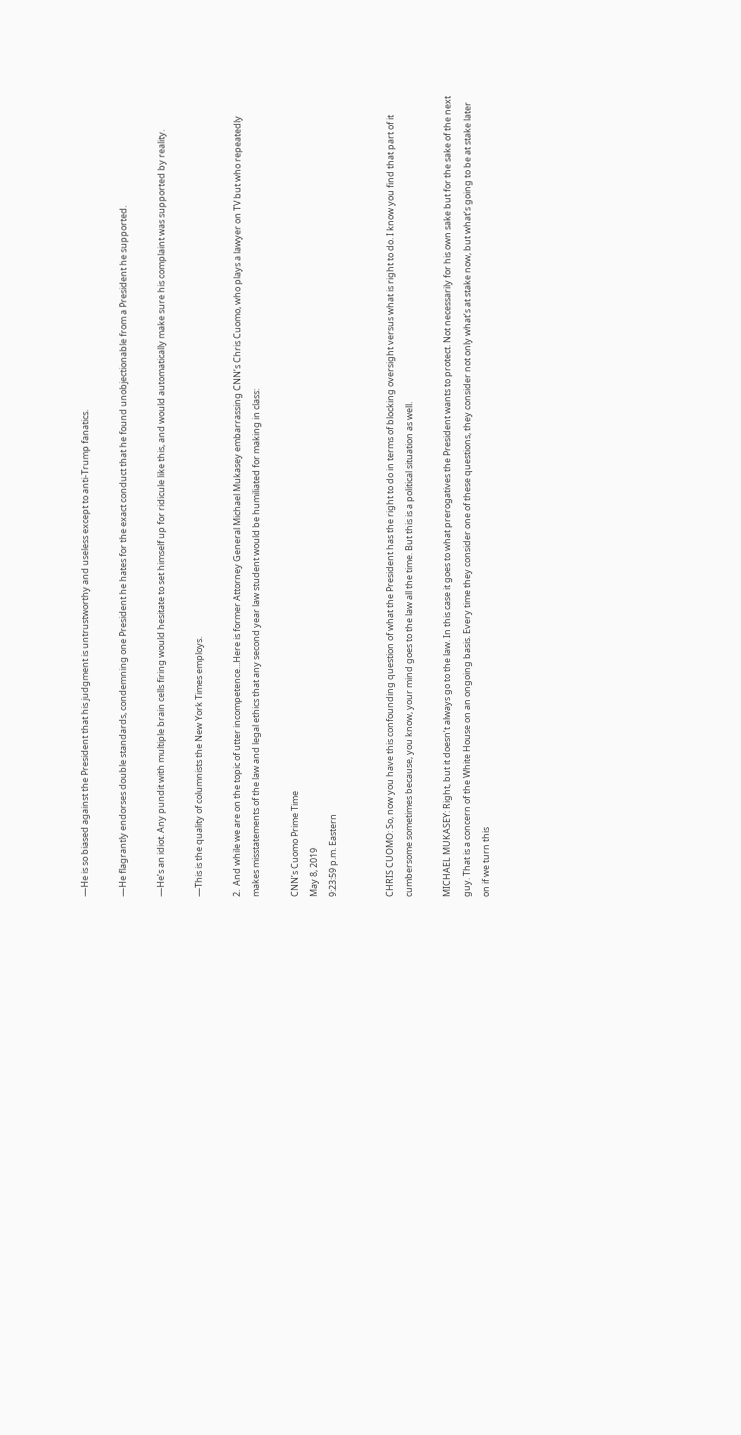—He is so biased against the President that his judgment is untrustworthy and useless except to anti-Trump fanatics.

—He flagrantly endorses double standards, condemning one President he hates for the exact conduct that he found unobjectionable from a President he supported.

—He’s an idiot. Any pundit with multiple brain cells firing would hesitate to set himself up for ridicule like this, and would automatically make sure his complaint was supported by reality.

—This is the quality of columnists the New York Times employs.

2.  And while we are on the topic of utter incompetence...Here is former Attorney General Michael Mukasey embarrassing CNN’s Chris Cuomo, who plays a lawyer on TV but who repeatedly makes misstatements of the law and legal ethics that any second year law student would be humiliated for making in class:

CNN’s Cuomo Prime Time
May 8, 2019
9:23:59 p.m. Eastern


CHRIS CUOMO: So, now you have this confounding question of what the President has the right to do in terms of blocking oversight versus what is right to do. I know you find that part of it cumbersome sometimes because, you know, your mind goes to the law all the time. But this is a political situation as well.

MICHAEL MUKASEY: Right, but it doesn’t always go to the law. In this case it goes to what prerogatives the President wants to protect. Not necessarily for his own sake but for the sake of the next guy. That is a concern of the White House on an ongoing basis. Every time they consider one of these questions, they consider not only what’s at stake now, but what’s going to be at stake later on if we turn this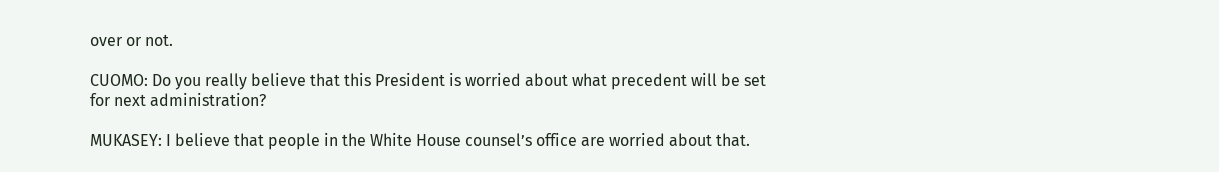over or not.

CUOMO: Do you really believe that this President is worried about what precedent will be set for next administration?

MUKASEY: I believe that people in the White House counsel’s office are worried about that.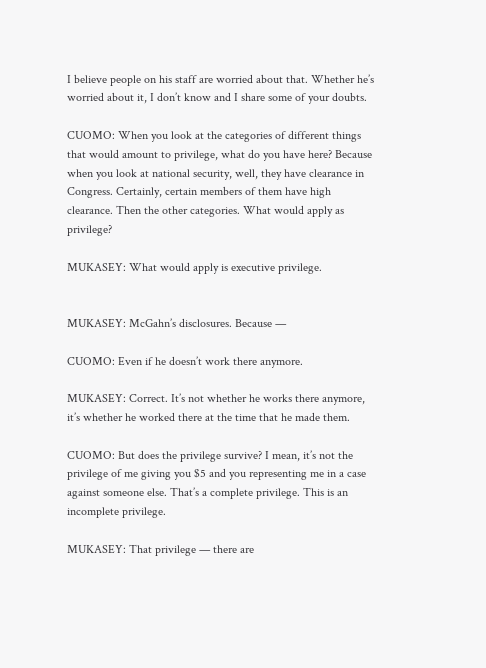I believe people on his staff are worried about that. Whether he’s worried about it, I don’t know and I share some of your doubts.

CUOMO: When you look at the categories of different things that would amount to privilege, what do you have here? Because when you look at national security, well, they have clearance in Congress. Certainly, certain members of them have high clearance. Then the other categories. What would apply as privilege?

MUKASEY: What would apply is executive privilege.


MUKASEY: McGahn’s disclosures. Because —

CUOMO: Even if he doesn’t work there anymore.

MUKASEY: Correct. It’s not whether he works there anymore, it’s whether he worked there at the time that he made them.

CUOMO: But does the privilege survive? I mean, it’s not the privilege of me giving you $5 and you representing me in a case against someone else. That’s a complete privilege. This is an incomplete privilege.

MUKASEY: That privilege — there are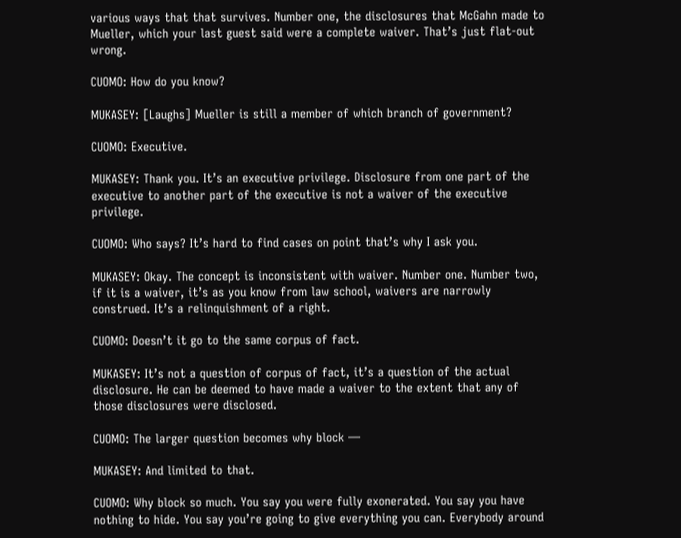various ways that that survives. Number one, the disclosures that McGahn made to Mueller, which your last guest said were a complete waiver. That’s just flat-out wrong.

CUOMO: How do you know?

MUKASEY: [Laughs] Mueller is still a member of which branch of government?

CUOMO: Executive.

MUKASEY: Thank you. It’s an executive privilege. Disclosure from one part of the executive to another part of the executive is not a waiver of the executive privilege.

CUOMO: Who says? It’s hard to find cases on point that’s why I ask you.

MUKASEY: Okay. The concept is inconsistent with waiver. Number one. Number two, if it is a waiver, it’s as you know from law school, waivers are narrowly construed. It’s a relinquishment of a right.

CUOMO: Doesn’t it go to the same corpus of fact.

MUKASEY: It’s not a question of corpus of fact, it’s a question of the actual disclosure. He can be deemed to have made a waiver to the extent that any of those disclosures were disclosed.

CUOMO: The larger question becomes why block —

MUKASEY: And limited to that.

CUOMO: Why block so much. You say you were fully exonerated. You say you have nothing to hide. You say you’re going to give everything you can. Everybody around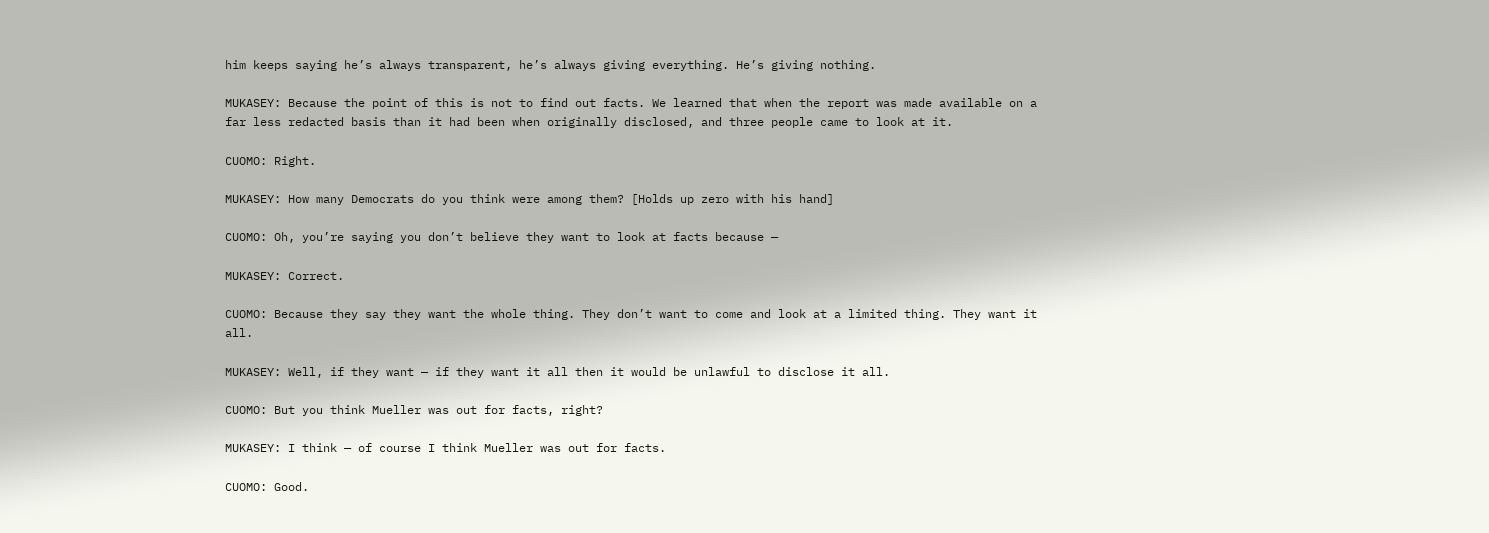him keeps saying he’s always transparent, he’s always giving everything. He’s giving nothing.

MUKASEY: Because the point of this is not to find out facts. We learned that when the report was made available on a far less redacted basis than it had been when originally disclosed, and three people came to look at it.

CUOMO: Right.

MUKASEY: How many Democrats do you think were among them? [Holds up zero with his hand]

CUOMO: Oh, you’re saying you don’t believe they want to look at facts because —

MUKASEY: Correct.

CUOMO: Because they say they want the whole thing. They don’t want to come and look at a limited thing. They want it all.

MUKASEY: Well, if they want — if they want it all then it would be unlawful to disclose it all.

CUOMO: But you think Mueller was out for facts, right?

MUKASEY: I think — of course I think Mueller was out for facts.

CUOMO: Good.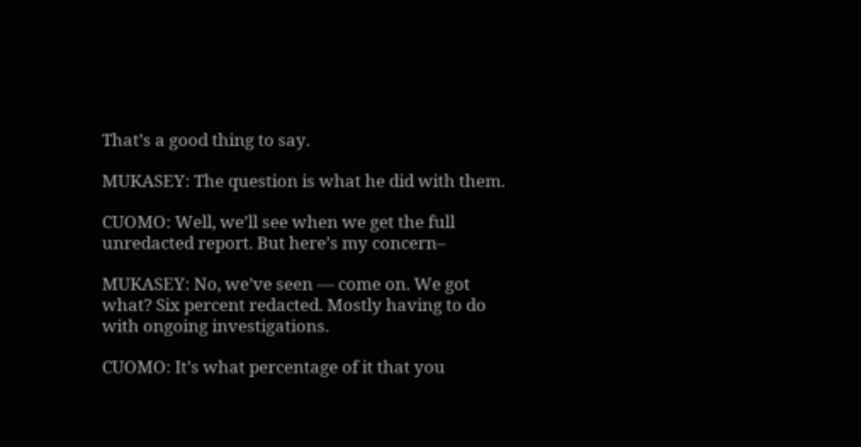That’s a good thing to say.

MUKASEY: The question is what he did with them.

CUOMO: Well, we’ll see when we get the full unredacted report. But here’s my concern–

MUKASEY: No, we’ve seen — come on. We got what? Six percent redacted. Mostly having to do with ongoing investigations.

CUOMO: It’s what percentage of it that you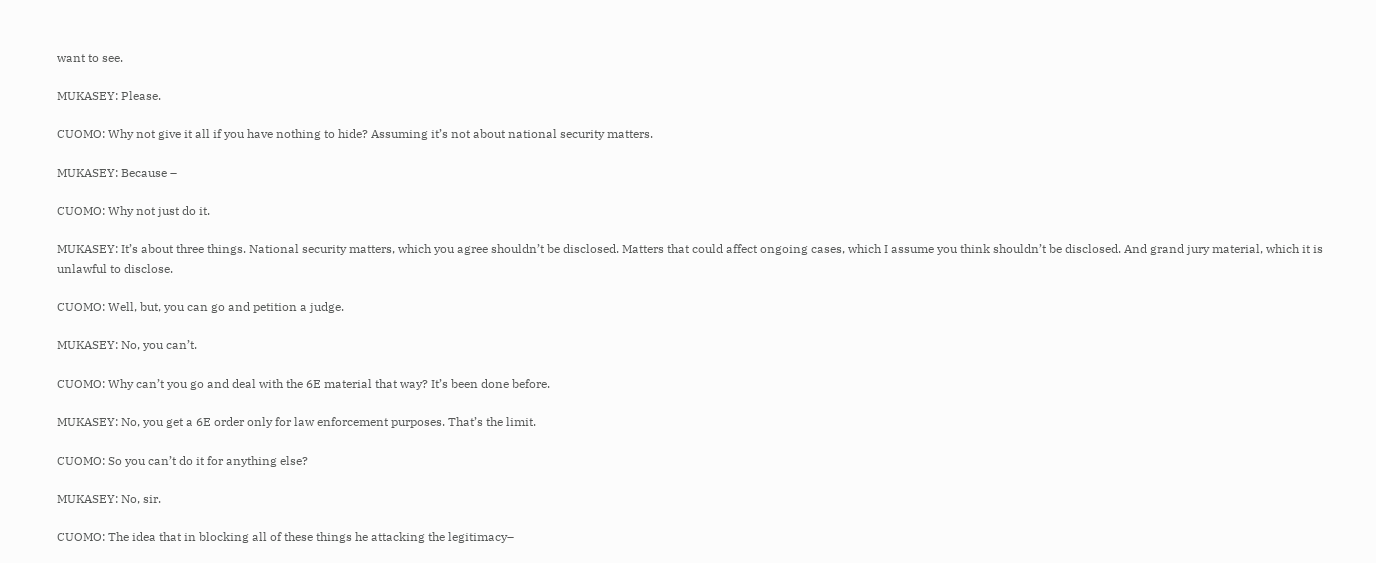want to see.

MUKASEY: Please.

CUOMO: Why not give it all if you have nothing to hide? Assuming it’s not about national security matters.

MUKASEY: Because –

CUOMO: Why not just do it.

MUKASEY: It’s about three things. National security matters, which you agree shouldn’t be disclosed. Matters that could affect ongoing cases, which I assume you think shouldn’t be disclosed. And grand jury material, which it is unlawful to disclose.

CUOMO: Well, but, you can go and petition a judge.

MUKASEY: No, you can’t.

CUOMO: Why can’t you go and deal with the 6E material that way? It’s been done before.

MUKASEY: No, you get a 6E order only for law enforcement purposes. That’s the limit.

CUOMO: So you can’t do it for anything else?

MUKASEY: No, sir.

CUOMO: The idea that in blocking all of these things he attacking the legitimacy–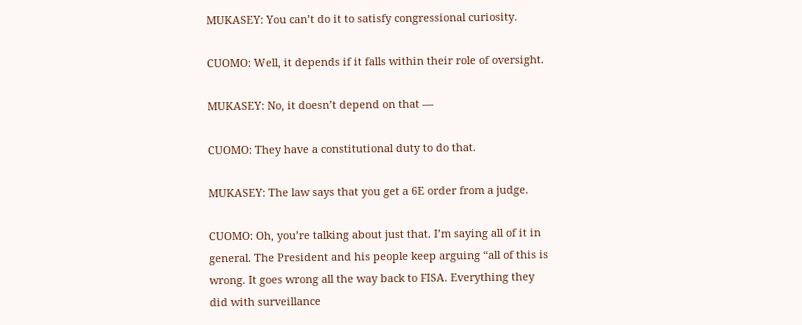MUKASEY: You can’t do it to satisfy congressional curiosity.

CUOMO: Well, it depends if it falls within their role of oversight.

MUKASEY: No, it doesn’t depend on that —

CUOMO: They have a constitutional duty to do that.

MUKASEY: The law says that you get a 6E order from a judge.

CUOMO: Oh, you’re talking about just that. I’m saying all of it in general. The President and his people keep arguing “all of this is wrong. It goes wrong all the way back to FISA. Everything they did with surveillance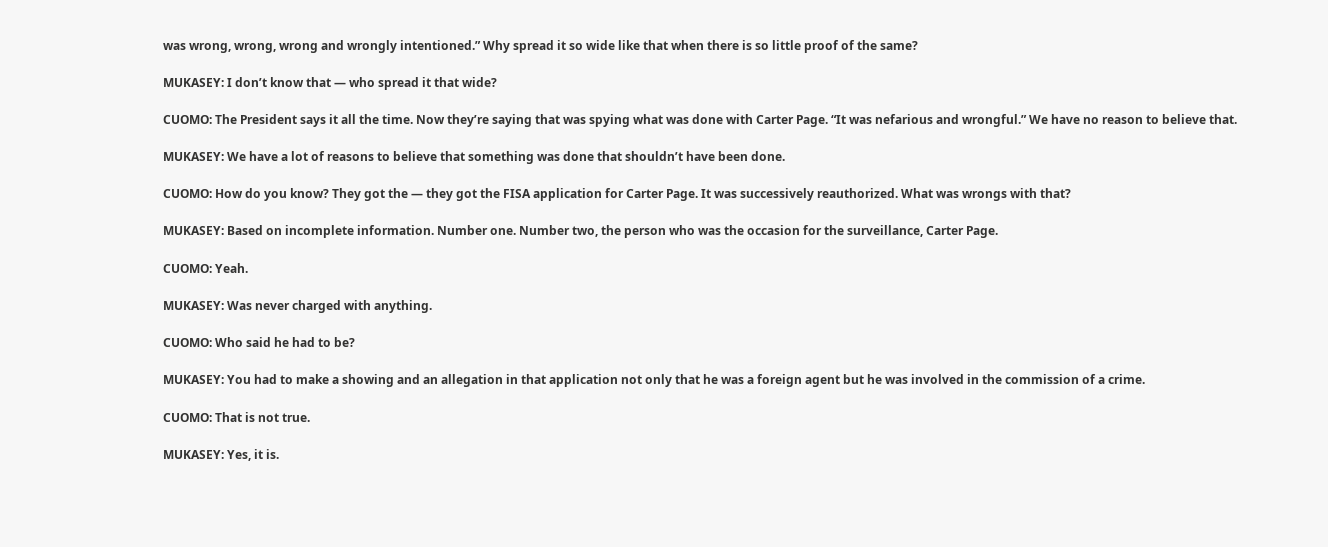was wrong, wrong, wrong and wrongly intentioned.” Why spread it so wide like that when there is so little proof of the same?

MUKASEY: I don’t know that — who spread it that wide?

CUOMO: The President says it all the time. Now they’re saying that was spying what was done with Carter Page. “It was nefarious and wrongful.” We have no reason to believe that.

MUKASEY: We have a lot of reasons to believe that something was done that shouldn’t have been done.

CUOMO: How do you know? They got the — they got the FISA application for Carter Page. It was successively reauthorized. What was wrongs with that?

MUKASEY: Based on incomplete information. Number one. Number two, the person who was the occasion for the surveillance, Carter Page.

CUOMO: Yeah.

MUKASEY: Was never charged with anything.

CUOMO: Who said he had to be?

MUKASEY: You had to make a showing and an allegation in that application not only that he was a foreign agent but he was involved in the commission of a crime.

CUOMO: That is not true.

MUKASEY: Yes, it is.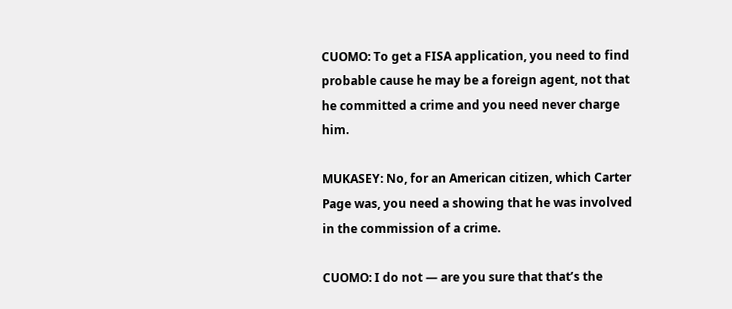CUOMO: To get a FISA application, you need to find probable cause he may be a foreign agent, not that he committed a crime and you need never charge him.

MUKASEY: No, for an American citizen, which Carter Page was, you need a showing that he was involved in the commission of a crime.

CUOMO: I do not — are you sure that that’s the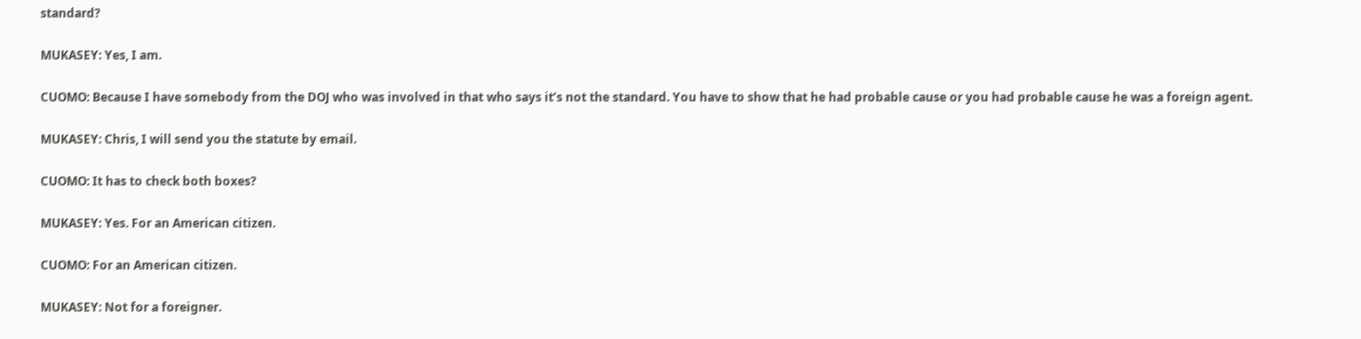standard?

MUKASEY: Yes, I am.

CUOMO: Because I have somebody from the DOJ who was involved in that who says it’s not the standard. You have to show that he had probable cause or you had probable cause he was a foreign agent.

MUKASEY: Chris, I will send you the statute by email.

CUOMO: It has to check both boxes?

MUKASEY: Yes. For an American citizen.

CUOMO: For an American citizen.

MUKASEY: Not for a foreigner.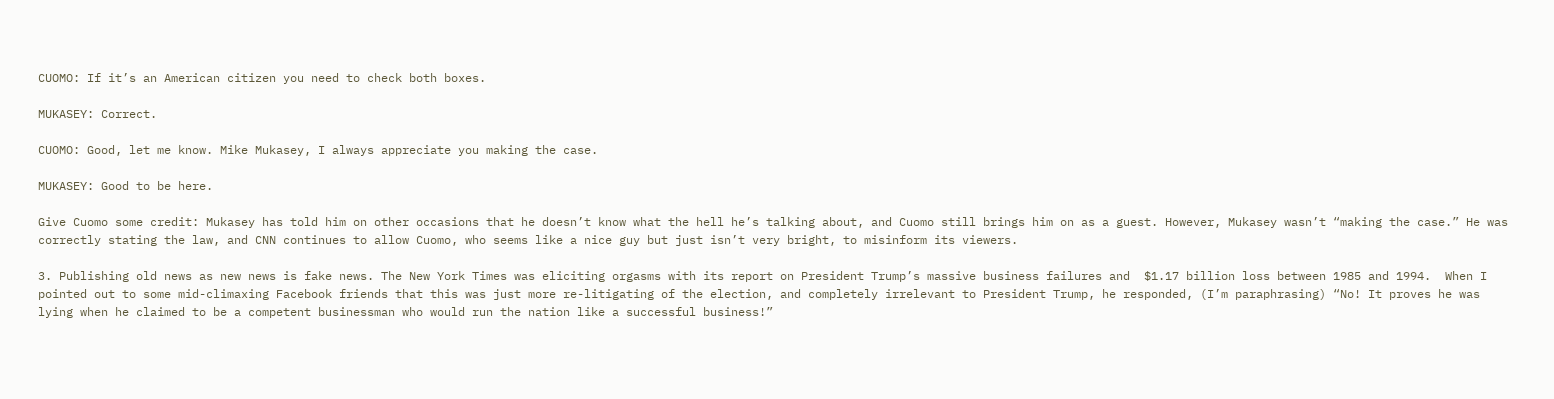CUOMO: If it’s an American citizen you need to check both boxes.

MUKASEY: Correct.

CUOMO: Good, let me know. Mike Mukasey, I always appreciate you making the case.

MUKASEY: Good to be here.

Give Cuomo some credit: Mukasey has told him on other occasions that he doesn’t know what the hell he’s talking about, and Cuomo still brings him on as a guest. However, Mukasey wasn’t “making the case.” He was correctly stating the law, and CNN continues to allow Cuomo, who seems like a nice guy but just isn’t very bright, to misinform its viewers.

3. Publishing old news as new news is fake news. The New York Times was eliciting orgasms with its report on President Trump’s massive business failures and  $1.17 billion loss between 1985 and 1994.  When I pointed out to some mid-climaxing Facebook friends that this was just more re-litigating of the election, and completely irrelevant to President Trump, he responded, (I’m paraphrasing) “No! It proves he was lying when he claimed to be a competent businessman who would run the nation like a successful business!”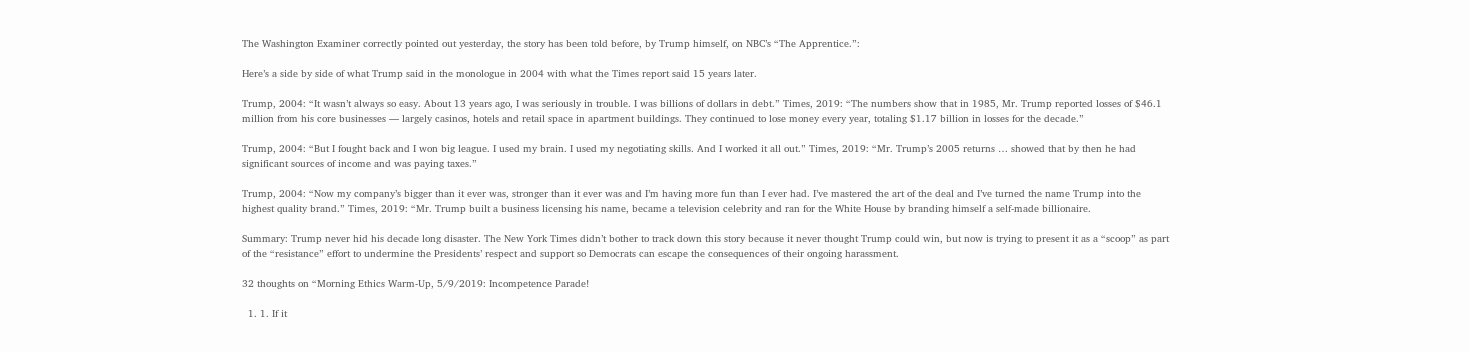The Washington Examiner correctly pointed out yesterday, the story has been told before, by Trump himself, on NBC’s “The Apprentice.”:

Here’s a side by side of what Trump said in the monologue in 2004 with what the Times report said 15 years later.

Trump, 2004: “It wasn’t always so easy. About 13 years ago, I was seriously in trouble. I was billions of dollars in debt.” Times, 2019: “The numbers show that in 1985, Mr. Trump reported losses of $46.1 million from his core businesses — largely casinos, hotels and retail space in apartment buildings. They continued to lose money every year, totaling $1.17 billion in losses for the decade.”

Trump, 2004: “But I fought back and I won big league. I used my brain. I used my negotiating skills. And I worked it all out.” Times, 2019: “Mr. Trump’s 2005 returns … showed that by then he had significant sources of income and was paying taxes.”

Trump, 2004: “Now my company’s bigger than it ever was, stronger than it ever was and I’m having more fun than I ever had. I’ve mastered the art of the deal and I’ve turned the name Trump into the highest quality brand.” Times, 2019: “Mr. Trump built a business licensing his name, became a television celebrity and ran for the White House by branding himself a self-made billionaire.

Summary: Trump never hid his decade long disaster. The New York Times didn’t bother to track down this story because it never thought Trump could win, but now is trying to present it as a “scoop” as part of the “resistance” effort to undermine the Presidents’ respect and support so Democrats can escape the consequences of their ongoing harassment.

32 thoughts on “Morning Ethics Warm-Up, 5/9/2019: Incompetence Parade!

  1. 1. If it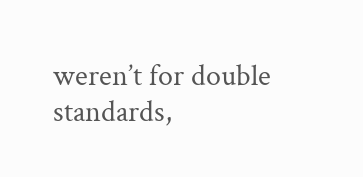weren’t for double standards,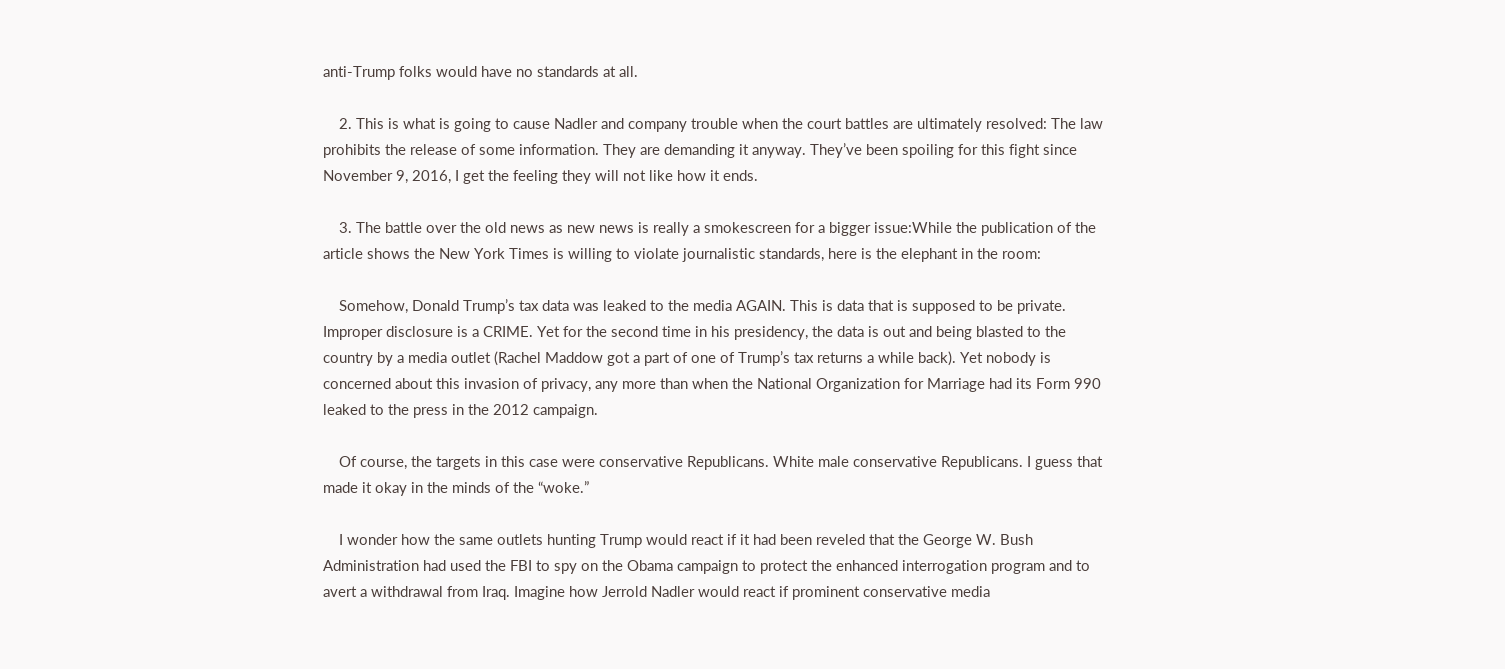anti-Trump folks would have no standards at all.

    2. This is what is going to cause Nadler and company trouble when the court battles are ultimately resolved: The law prohibits the release of some information. They are demanding it anyway. They’ve been spoiling for this fight since November 9, 2016, I get the feeling they will not like how it ends.

    3. The battle over the old news as new news is really a smokescreen for a bigger issue:While the publication of the article shows the New York Times is willing to violate journalistic standards, here is the elephant in the room:

    Somehow, Donald Trump’s tax data was leaked to the media AGAIN. This is data that is supposed to be private. Improper disclosure is a CRIME. Yet for the second time in his presidency, the data is out and being blasted to the country by a media outlet (Rachel Maddow got a part of one of Trump’s tax returns a while back). Yet nobody is concerned about this invasion of privacy, any more than when the National Organization for Marriage had its Form 990 leaked to the press in the 2012 campaign.

    Of course, the targets in this case were conservative Republicans. White male conservative Republicans. I guess that made it okay in the minds of the “woke.”

    I wonder how the same outlets hunting Trump would react if it had been reveled that the George W. Bush Administration had used the FBI to spy on the Obama campaign to protect the enhanced interrogation program and to avert a withdrawal from Iraq. Imagine how Jerrold Nadler would react if prominent conservative media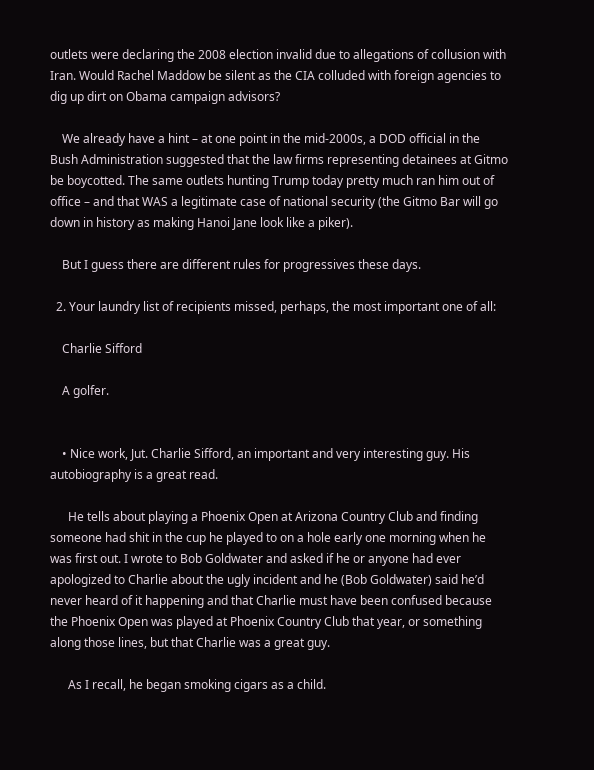outlets were declaring the 2008 election invalid due to allegations of collusion with Iran. Would Rachel Maddow be silent as the CIA colluded with foreign agencies to dig up dirt on Obama campaign advisors?

    We already have a hint – at one point in the mid-2000s, a DOD official in the Bush Administration suggested that the law firms representing detainees at Gitmo be boycotted. The same outlets hunting Trump today pretty much ran him out of office – and that WAS a legitimate case of national security (the Gitmo Bar will go down in history as making Hanoi Jane look like a piker).

    But I guess there are different rules for progressives these days.

  2. Your laundry list of recipients missed, perhaps, the most important one of all:

    Charlie Sifford

    A golfer.


    • Nice work, Jut. Charlie Sifford, an important and very interesting guy. His autobiography is a great read.

      He tells about playing a Phoenix Open at Arizona Country Club and finding someone had shit in the cup he played to on a hole early one morning when he was first out. I wrote to Bob Goldwater and asked if he or anyone had ever apologized to Charlie about the ugly incident and he (Bob Goldwater) said he’d never heard of it happening and that Charlie must have been confused because the Phoenix Open was played at Phoenix Country Club that year, or something along those lines, but that Charlie was a great guy.

      As I recall, he began smoking cigars as a child.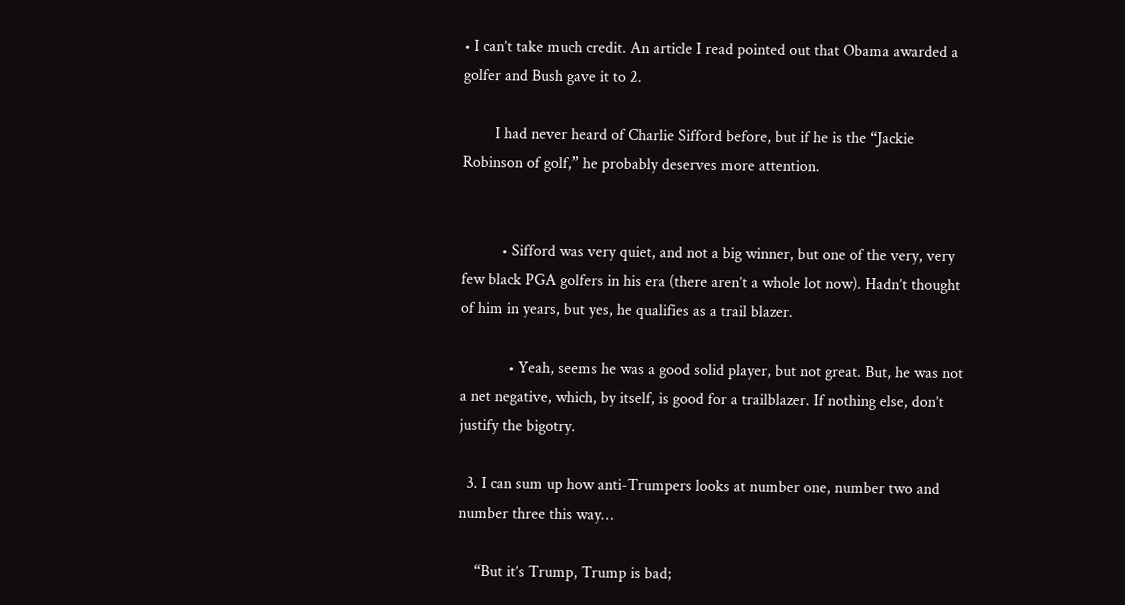• I can’t take much credit. An article I read pointed out that Obama awarded a golfer and Bush gave it to 2.

        I had never heard of Charlie Sifford before, but if he is the “Jackie Robinson of golf,” he probably deserves more attention.


          • Sifford was very quiet, and not a big winner, but one of the very, very few black PGA golfers in his era (there aren’t a whole lot now). Hadn’t thought of him in years, but yes, he qualifies as a trail blazer.

            • Yeah, seems he was a good solid player, but not great. But, he was not a net negative, which, by itself, is good for a trailblazer. If nothing else, don’t justify the bigotry.

  3. I can sum up how anti-Trumpers looks at number one, number two and number three this way…

    “But it’s Trump, Trump is bad;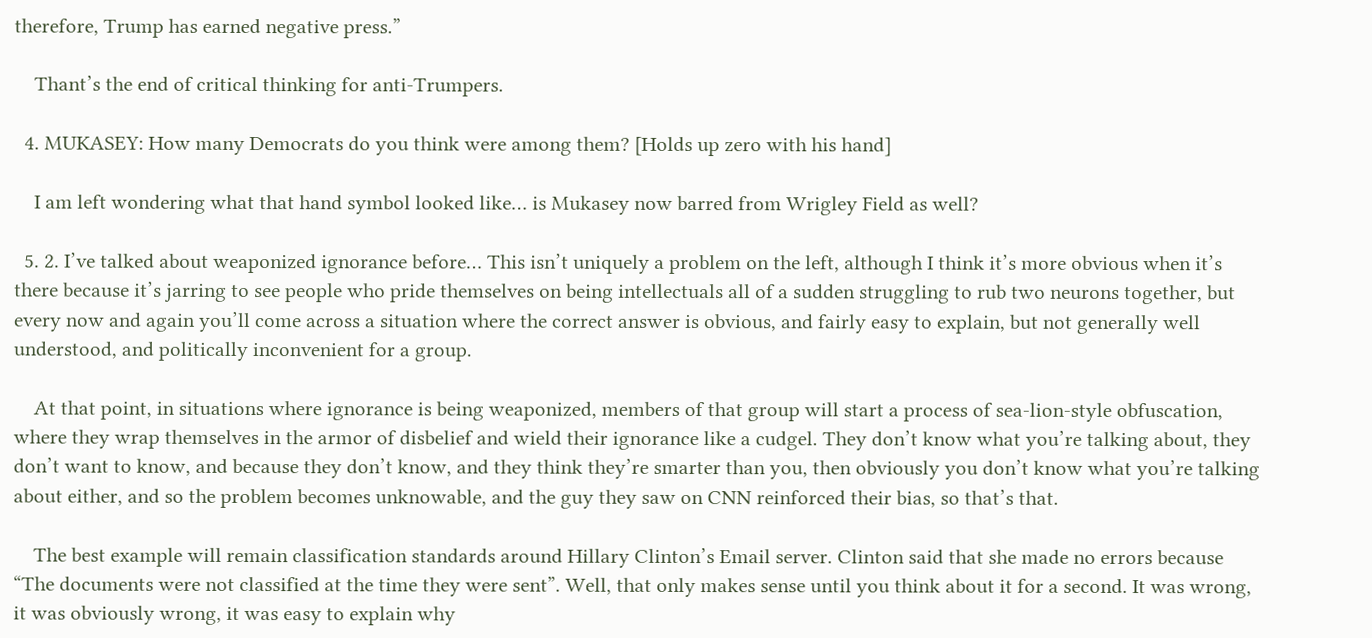therefore, Trump has earned negative press.”

    Thant’s the end of critical thinking for anti-Trumpers.

  4. MUKASEY: How many Democrats do you think were among them? [Holds up zero with his hand]

    I am left wondering what that hand symbol looked like… is Mukasey now barred from Wrigley Field as well?

  5. 2. I’ve talked about weaponized ignorance before… This isn’t uniquely a problem on the left, although I think it’s more obvious when it’s there because it’s jarring to see people who pride themselves on being intellectuals all of a sudden struggling to rub two neurons together, but every now and again you’ll come across a situation where the correct answer is obvious, and fairly easy to explain, but not generally well understood, and politically inconvenient for a group.

    At that point, in situations where ignorance is being weaponized, members of that group will start a process of sea-lion-style obfuscation, where they wrap themselves in the armor of disbelief and wield their ignorance like a cudgel. They don’t know what you’re talking about, they don’t want to know, and because they don’t know, and they think they’re smarter than you, then obviously you don’t know what you’re talking about either, and so the problem becomes unknowable, and the guy they saw on CNN reinforced their bias, so that’s that.

    The best example will remain classification standards around Hillary Clinton’s Email server. Clinton said that she made no errors because “The documents were not classified at the time they were sent”. Well, that only makes sense until you think about it for a second. It was wrong, it was obviously wrong, it was easy to explain why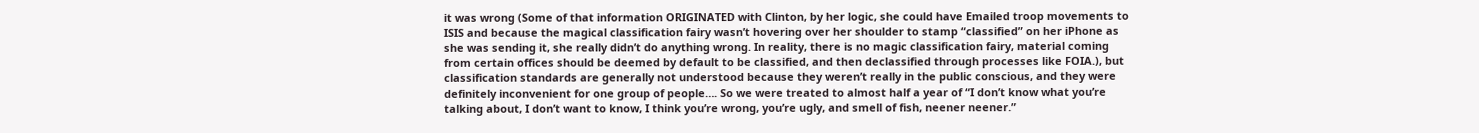it was wrong (Some of that information ORIGINATED with Clinton, by her logic, she could have Emailed troop movements to ISIS and because the magical classification fairy wasn’t hovering over her shoulder to stamp “classified” on her iPhone as she was sending it, she really didn’t do anything wrong. In reality, there is no magic classification fairy, material coming from certain offices should be deemed by default to be classified, and then declassified through processes like FOIA.), but classification standards are generally not understood because they weren’t really in the public conscious, and they were definitely inconvenient for one group of people…. So we were treated to almost half a year of “I don’t know what you’re talking about, I don’t want to know, I think you’re wrong, you’re ugly, and smell of fish, neener neener.”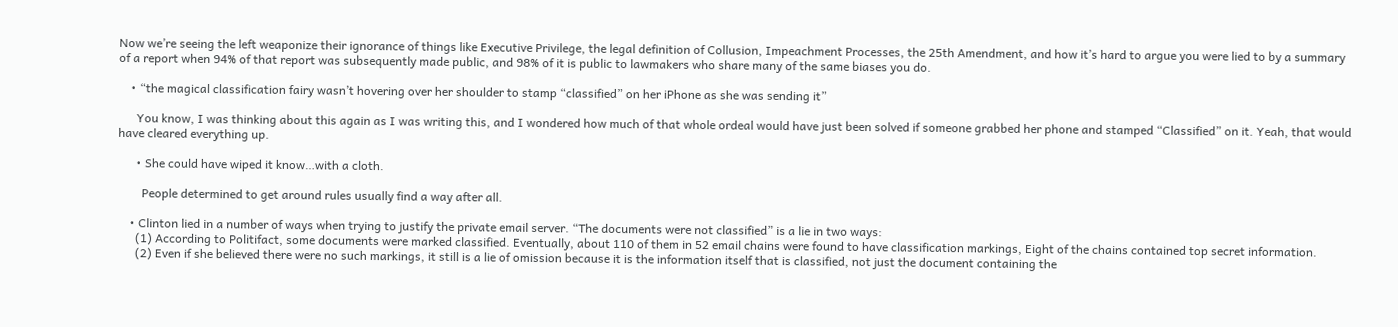Now we’re seeing the left weaponize their ignorance of things like Executive Privilege, the legal definition of Collusion, Impeachment Processes, the 25th Amendment, and how it’s hard to argue you were lied to by a summary of a report when 94% of that report was subsequently made public, and 98% of it is public to lawmakers who share many of the same biases you do.

    • “the magical classification fairy wasn’t hovering over her shoulder to stamp “classified” on her iPhone as she was sending it”

      You know, I was thinking about this again as I was writing this, and I wondered how much of that whole ordeal would have just been solved if someone grabbed her phone and stamped “Classified” on it. Yeah, that would have cleared everything up.

      • She could have wiped it know…with a cloth.

        People determined to get around rules usually find a way after all.

    • Clinton lied in a number of ways when trying to justify the private email server. “The documents were not classified” is a lie in two ways:
      (1) According to Politifact, some documents were marked classified. Eventually, about 110 of them in 52 email chains were found to have classification markings, Eight of the chains contained top secret information.
      (2) Even if she believed there were no such markings, it still is a lie of omission because it is the information itself that is classified, not just the document containing the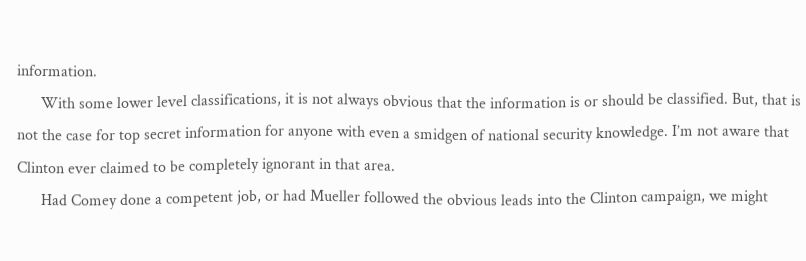information.
      With some lower level classifications, it is not always obvious that the information is or should be classified. But, that is not the case for top secret information for anyone with even a smidgen of national security knowledge. I’m not aware that Clinton ever claimed to be completely ignorant in that area.
      Had Comey done a competent job, or had Mueller followed the obvious leads into the Clinton campaign, we might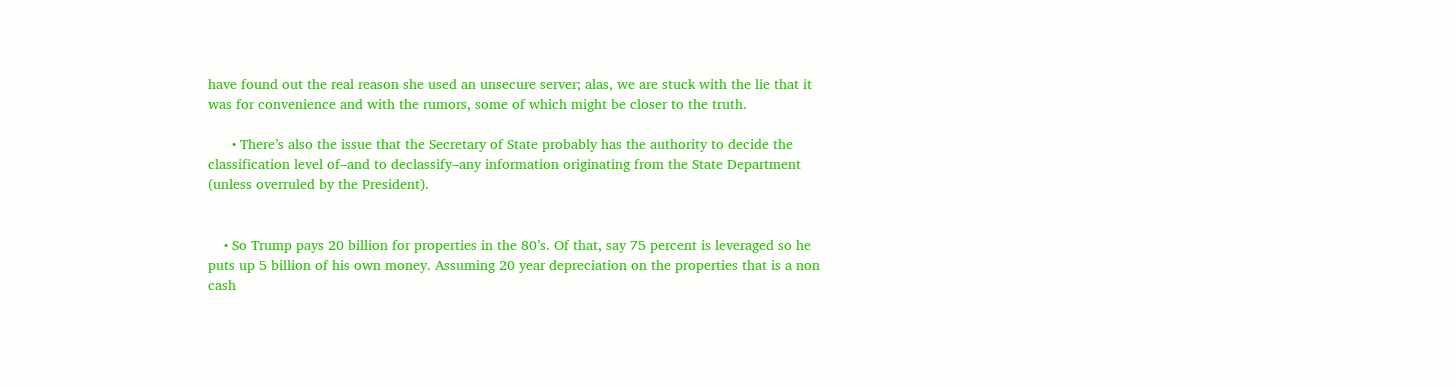have found out the real reason she used an unsecure server; alas, we are stuck with the lie that it was for convenience and with the rumors, some of which might be closer to the truth.

      • There’s also the issue that the Secretary of State probably has the authority to decide the classification level of–and to declassify–any information originating from the State Department (unless overruled by the President).


    • So Trump pays 20 billion for properties in the 80’s. Of that, say 75 percent is leveraged so he puts up 5 billion of his own money. Assuming 20 year depreciation on the properties that is a non cash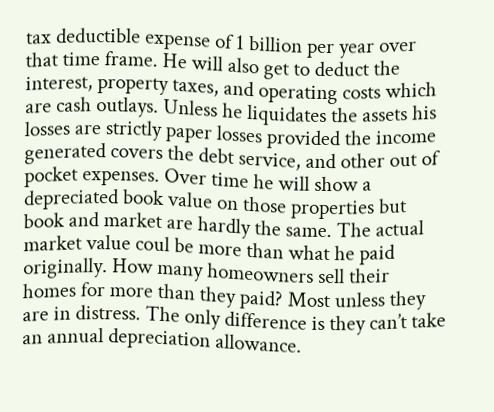tax deductible expense of 1 billion per year over that time frame. He will also get to deduct the interest, property taxes, and operating costs which are cash outlays. Unless he liquidates the assets his losses are strictly paper losses provided the income generated covers the debt service, and other out of pocket expenses. Over time he will show a depreciated book value on those properties but book and market are hardly the same. The actual market value coul be more than what he paid originally. How many homeowners sell their homes for more than they paid? Most unless they are in distress. The only difference is they can’t take an annual depreciation allowance.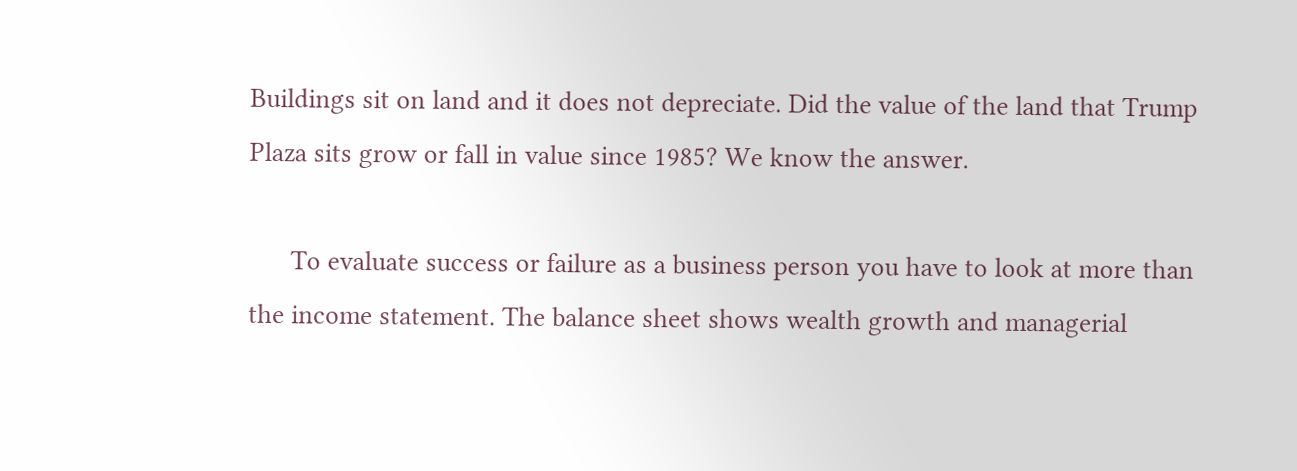Buildings sit on land and it does not depreciate. Did the value of the land that Trump Plaza sits grow or fall in value since 1985? We know the answer.

      To evaluate success or failure as a business person you have to look at more than the income statement. The balance sheet shows wealth growth and managerial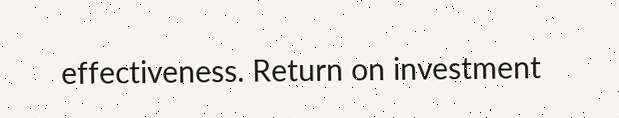effectiveness. Return on investment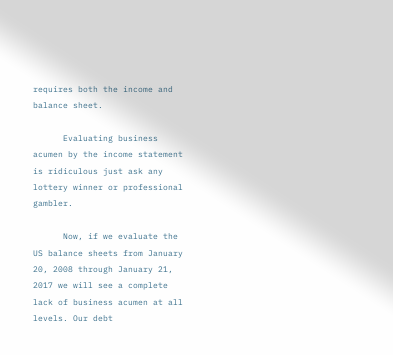requires both the income and balance sheet.

      Evaluating business acumen by the income statement is ridiculous just ask any lottery winner or professional gambler.

      Now, if we evaluate the US balance sheets from January 20, 2008 through January 21, 2017 we will see a complete lack of business acumen at all levels. Our debt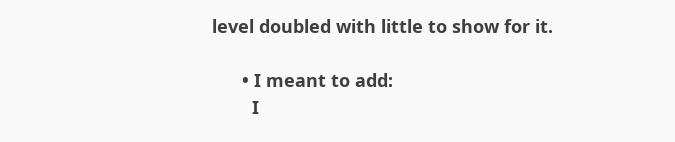level doubled with little to show for it.

      • I meant to add:
        I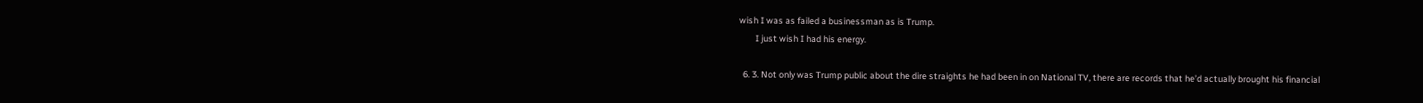wish I was as failed a businessman as is Trump.
        I just wish I had his energy.

  6. 3. Not only was Trump public about the dire straights he had been in on National TV, there are records that he’d actually brought his financial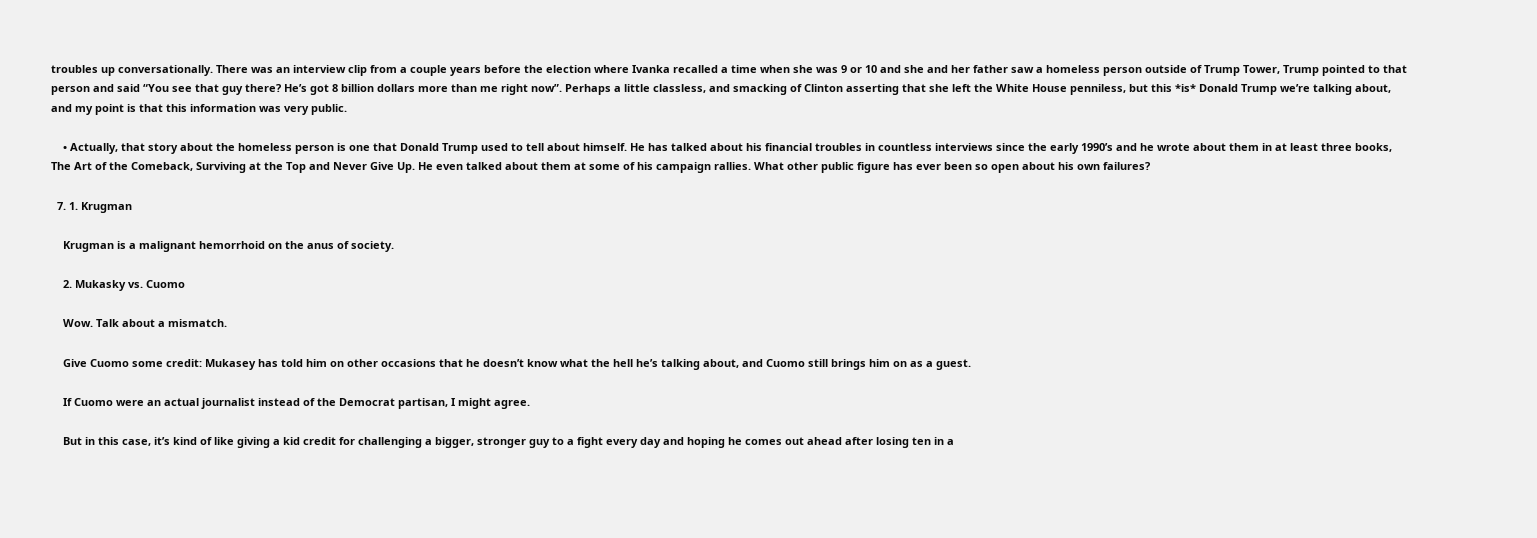troubles up conversationally. There was an interview clip from a couple years before the election where Ivanka recalled a time when she was 9 or 10 and she and her father saw a homeless person outside of Trump Tower, Trump pointed to that person and said “You see that guy there? He’s got 8 billion dollars more than me right now”. Perhaps a little classless, and smacking of Clinton asserting that she left the White House penniless, but this *is* Donald Trump we’re talking about, and my point is that this information was very public.

    • Actually, that story about the homeless person is one that Donald Trump used to tell about himself. He has talked about his financial troubles in countless interviews since the early 1990’s and he wrote about them in at least three books, The Art of the Comeback, Surviving at the Top and Never Give Up. He even talked about them at some of his campaign rallies. What other public figure has ever been so open about his own failures?

  7. 1. Krugman

    Krugman is a malignant hemorrhoid on the anus of society.

    2. Mukasky vs. Cuomo

    Wow. Talk about a mismatch.

    Give Cuomo some credit: Mukasey has told him on other occasions that he doesn’t know what the hell he’s talking about, and Cuomo still brings him on as a guest.

    If Cuomo were an actual journalist instead of the Democrat partisan, I might agree.

    But in this case, it’s kind of like giving a kid credit for challenging a bigger, stronger guy to a fight every day and hoping he comes out ahead after losing ten in a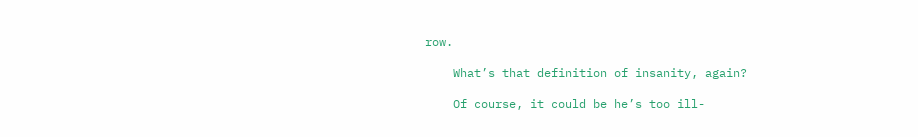row.

    What’s that definition of insanity, again?

    Of course, it could be he’s too ill-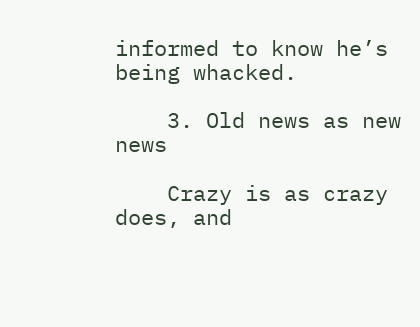informed to know he’s being whacked.

    3. Old news as new news

    Crazy is as crazy does, and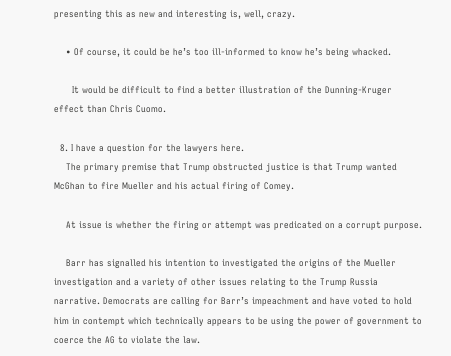presenting this as new and interesting is, well, crazy.

    • Of course, it could be he’s too ill-informed to know he’s being whacked.

      It would be difficult to find a better illustration of the Dunning-Kruger effect than Chris Cuomo.

  8. I have a question for the lawyers here.
    The primary premise that Trump obstructed justice is that Trump wanted McGhan to fire Mueller and his actual firing of Comey.

    At issue is whether the firing or attempt was predicated on a corrupt purpose.

    Barr has signalled his intention to investigated the origins of the Mueller investigation and a variety of other issues relating to the Trump Russia narrative. Democrats are calling for Barr’s impeachment and have voted to hold him in contempt which technically appears to be using the power of government to coerce the AG to violate the law.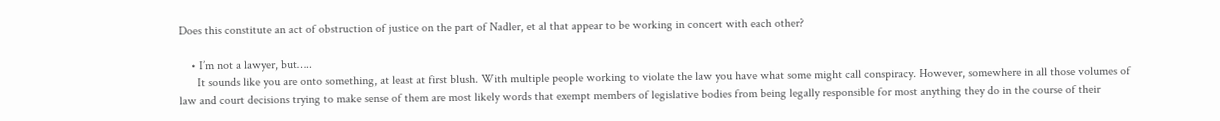Does this constitute an act of obstruction of justice on the part of Nadler, et al that appear to be working in concert with each other?

    • I’m not a lawyer, but…..
      It sounds like you are onto something, at least at first blush. With multiple people working to violate the law you have what some might call conspiracy. However, somewhere in all those volumes of law and court decisions trying to make sense of them are most likely words that exempt members of legislative bodies from being legally responsible for most anything they do in the course of their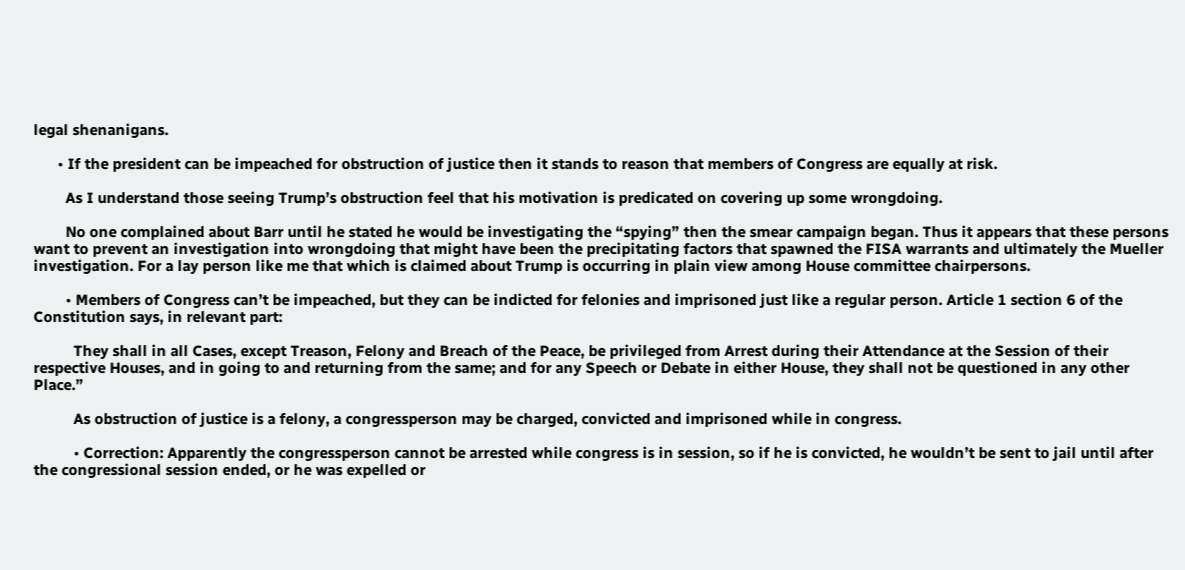legal shenanigans.

      • If the president can be impeached for obstruction of justice then it stands to reason that members of Congress are equally at risk.

        As I understand those seeing Trump’s obstruction feel that his motivation is predicated on covering up some wrongdoing.

        No one complained about Barr until he stated he would be investigating the “spying” then the smear campaign began. Thus it appears that these persons want to prevent an investigation into wrongdoing that might have been the precipitating factors that spawned the FISA warrants and ultimately the Mueller investigation. For a lay person like me that which is claimed about Trump is occurring in plain view among House committee chairpersons.

        • Members of Congress can’t be impeached, but they can be indicted for felonies and imprisoned just like a regular person. Article 1 section 6 of the Constitution says, in relevant part:

          They shall in all Cases, except Treason, Felony and Breach of the Peace, be privileged from Arrest during their Attendance at the Session of their respective Houses, and in going to and returning from the same; and for any Speech or Debate in either House, they shall not be questioned in any other Place.”

          As obstruction of justice is a felony, a congressperson may be charged, convicted and imprisoned while in congress.

          • Correction: Apparently the congressperson cannot be arrested while congress is in session, so if he is convicted, he wouldn’t be sent to jail until after the congressional session ended, or he was expelled or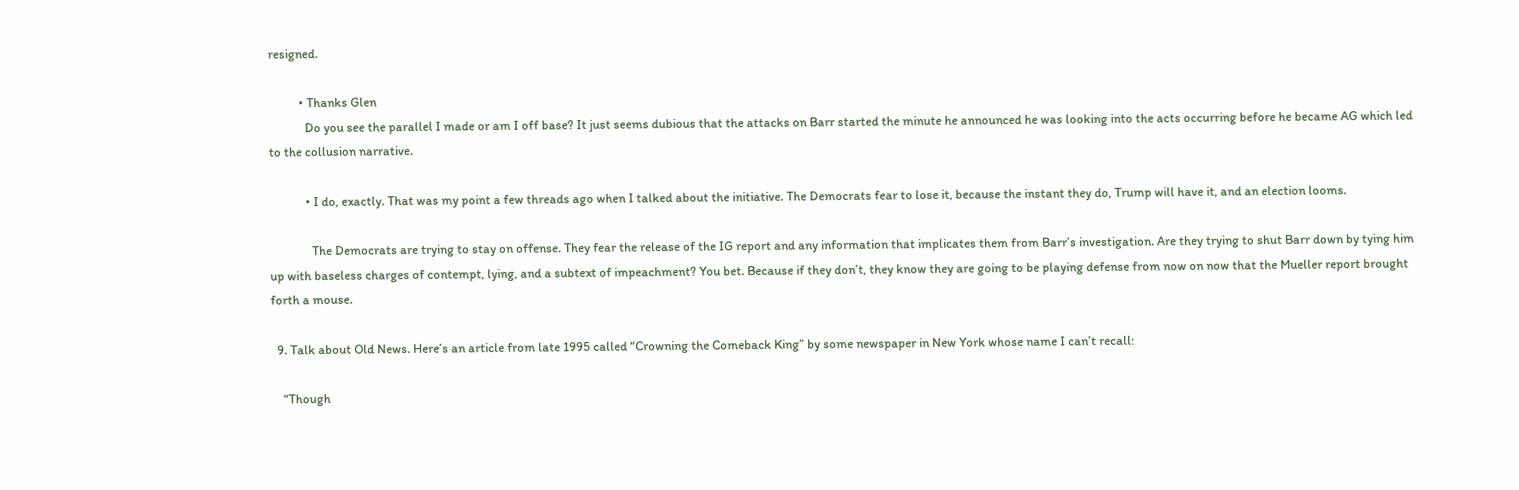resigned.

          • Thanks Glen
            Do you see the parallel I made or am I off base? It just seems dubious that the attacks on Barr started the minute he announced he was looking into the acts occurring before he became AG which led to the collusion narrative.

            • I do, exactly. That was my point a few threads ago when I talked about the initiative. The Democrats fear to lose it, because the instant they do, Trump will have it, and an election looms.

              The Democrats are trying to stay on offense. They fear the release of the IG report and any information that implicates them from Barr’s investigation. Are they trying to shut Barr down by tying him up with baseless charges of contempt, lying, and a subtext of impeachment? You bet. Because if they don’t, they know they are going to be playing defense from now on now that the Mueller report brought forth a mouse.

  9. Talk about Old News. Here’s an article from late 1995 called “Crowning the Comeback King” by some newspaper in New York whose name I can’t recall:

    “Though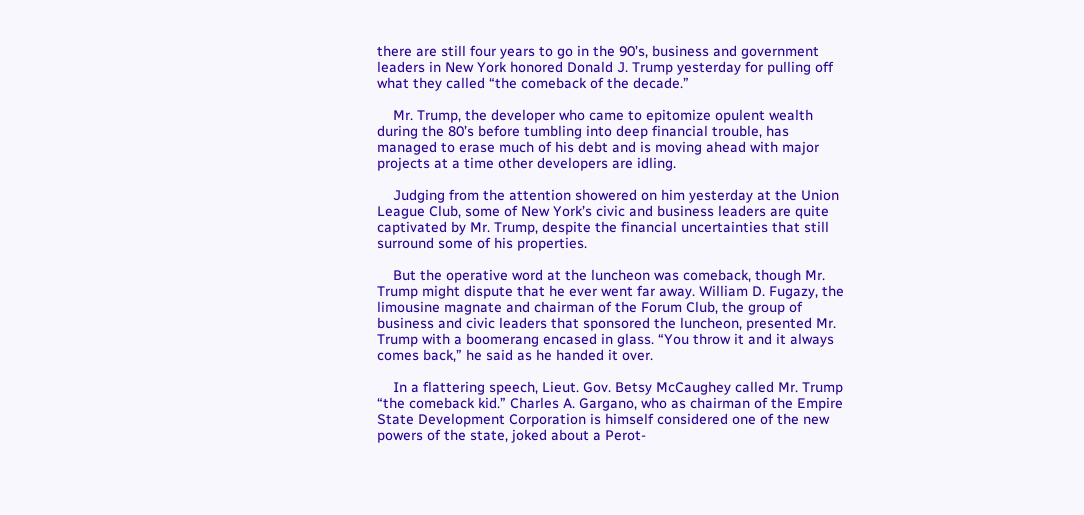there are still four years to go in the 90’s, business and government leaders in New York honored Donald J. Trump yesterday for pulling off what they called “the comeback of the decade.”

    Mr. Trump, the developer who came to epitomize opulent wealth during the 80’s before tumbling into deep financial trouble, has managed to erase much of his debt and is moving ahead with major projects at a time other developers are idling.

    Judging from the attention showered on him yesterday at the Union League Club, some of New York’s civic and business leaders are quite captivated by Mr. Trump, despite the financial uncertainties that still surround some of his properties.

    But the operative word at the luncheon was comeback, though Mr. Trump might dispute that he ever went far away. William D. Fugazy, the limousine magnate and chairman of the Forum Club, the group of business and civic leaders that sponsored the luncheon, presented Mr. Trump with a boomerang encased in glass. “You throw it and it always comes back,” he said as he handed it over.

    In a flattering speech, Lieut. Gov. Betsy McCaughey called Mr. Trump “the comeback kid.” Charles A. Gargano, who as chairman of the Empire State Development Corporation is himself considered one of the new powers of the state, joked about a Perot-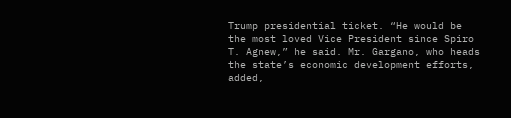Trump presidential ticket. “He would be the most loved Vice President since Spiro T. Agnew,” he said. Mr. Gargano, who heads the state’s economic development efforts, added,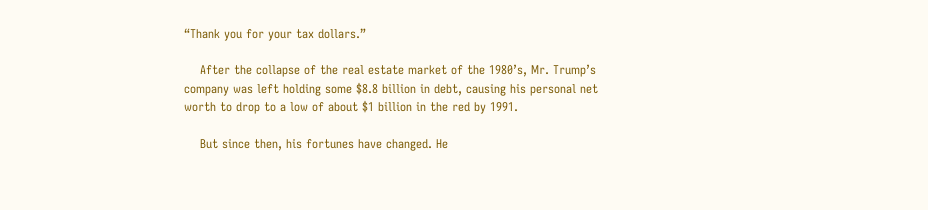“Thank you for your tax dollars.”

    After the collapse of the real estate market of the 1980’s, Mr. Trump’s company was left holding some $8.8 billion in debt, causing his personal net worth to drop to a low of about $1 billion in the red by 1991.

    But since then, his fortunes have changed. He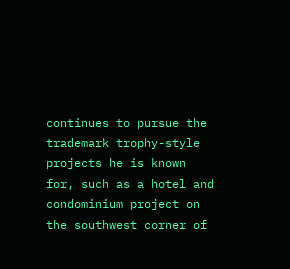continues to pursue the trademark trophy-style projects he is known for, such as a hotel and condominium project on the southwest corner of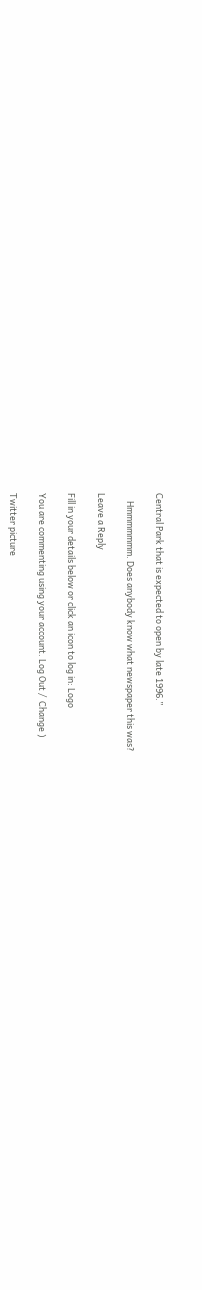Central Park that is expected to open by late 1996.”

    Hmmmmmmm. Does anybody know what newspaper this was?

Leave a Reply

Fill in your details below or click an icon to log in: Logo

You are commenting using your account. Log Out /  Change )

Twitter picture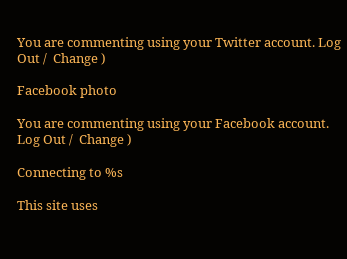You are commenting using your Twitter account. Log Out /  Change )

Facebook photo

You are commenting using your Facebook account. Log Out /  Change )

Connecting to %s

This site uses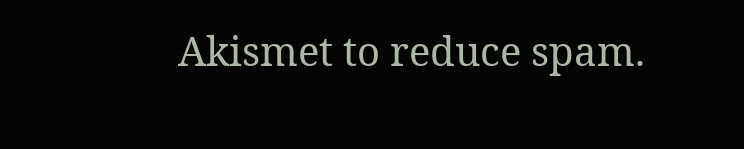Akismet to reduce spam.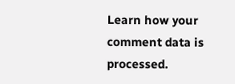Learn how your comment data is processed.